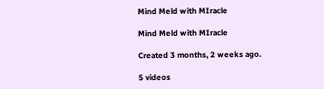Mind Meld with MIracle

Mind Meld with MIracle

Created 3 months, 2 weeks ago.

5 videos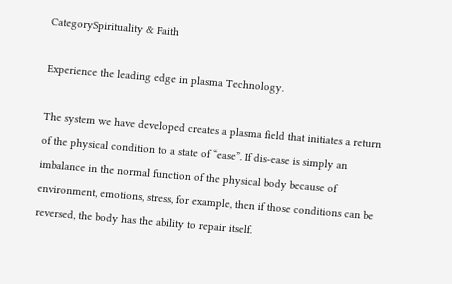CategorySpirituality & Faith

Experience the leading edge in plasma Technology.

The system we have developed creates a plasma field that initiates a return of the physical condition to a state of “ease”. If dis-ease is simply an imbalance in the normal function of the physical body because of environment, emotions, stress, for example, then if those conditions can be reversed, the body has the ability to repair itself.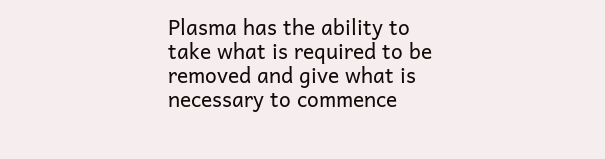Plasma has the ability to take what is required to be removed and give what is necessary to commence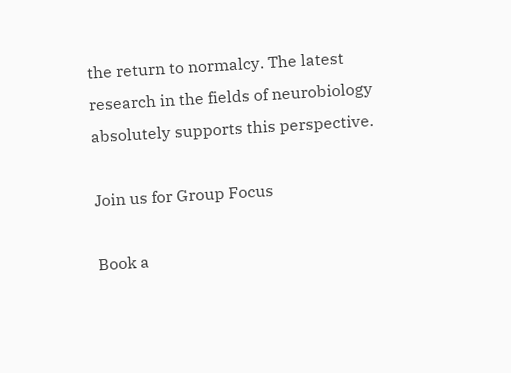the return to normalcy. The latest research in the fields of neurobiology absolutely supports this perspective.

Join us for Group Focus

Book a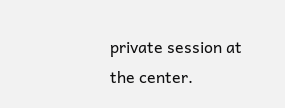private session at the center.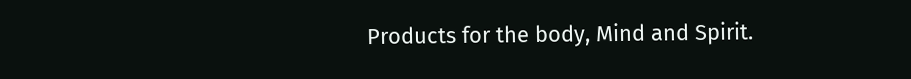Products for the body, Mind and Spirit.